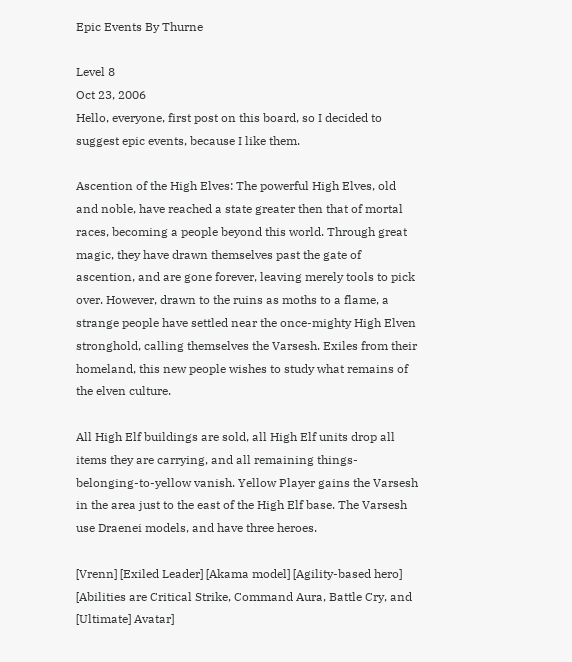Epic Events By Thurne

Level 8
Oct 23, 2006
Hello, everyone, first post on this board, so I decided to suggest epic events, because I like them.

Ascention of the High Elves: The powerful High Elves, old and noble, have reached a state greater then that of mortal races, becoming a people beyond this world. Through great magic, they have drawn themselves past the gate of ascention, and are gone forever, leaving merely tools to pick over. However, drawn to the ruins as moths to a flame, a strange people have settled near the once-mighty High Elven stronghold, calling themselves the Varsesh. Exiles from their homeland, this new people wishes to study what remains of the elven culture.

All High Elf buildings are sold, all High Elf units drop all items they are carrying, and all remaining things-belonging-to-yellow vanish. Yellow Player gains the Varsesh in the area just to the east of the High Elf base. The Varsesh use Draenei models, and have three heroes.

[Vrenn] [Exiled Leader] [Akama model] [Agility-based hero] [Abilities are Critical Strike, Command Aura, Battle Cry, and [Ultimate] Avatar]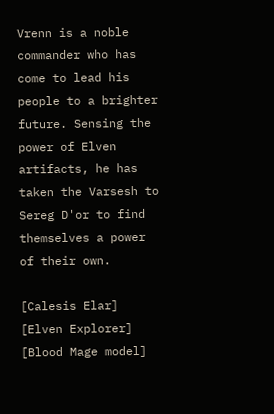Vrenn is a noble commander who has come to lead his people to a brighter future. Sensing the power of Elven artifacts, he has taken the Varsesh to Sereg D'or to find themselves a power of their own.

[Calesis Elar] [Elven Explorer] [Blood Mage model]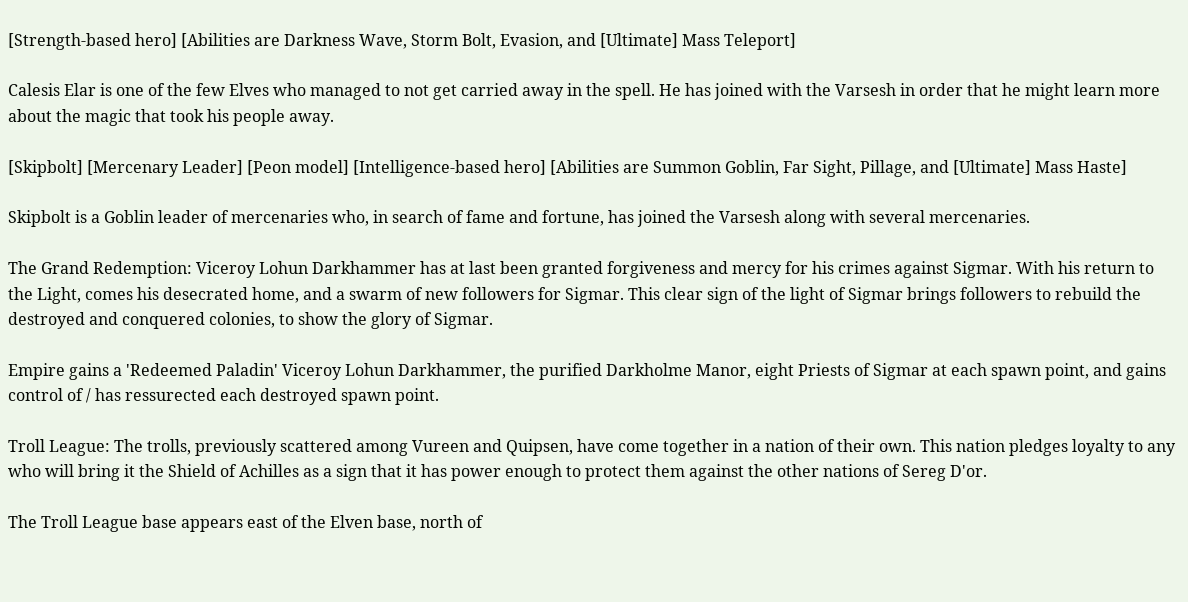[Strength-based hero] [Abilities are Darkness Wave, Storm Bolt, Evasion, and [Ultimate] Mass Teleport]

Calesis Elar is one of the few Elves who managed to not get carried away in the spell. He has joined with the Varsesh in order that he might learn more about the magic that took his people away.

[Skipbolt] [Mercenary Leader] [Peon model] [Intelligence-based hero] [Abilities are Summon Goblin, Far Sight, Pillage, and [Ultimate] Mass Haste]

Skipbolt is a Goblin leader of mercenaries who, in search of fame and fortune, has joined the Varsesh along with several mercenaries.

The Grand Redemption: Viceroy Lohun Darkhammer has at last been granted forgiveness and mercy for his crimes against Sigmar. With his return to the Light, comes his desecrated home, and a swarm of new followers for Sigmar. This clear sign of the light of Sigmar brings followers to rebuild the destroyed and conquered colonies, to show the glory of Sigmar.

Empire gains a 'Redeemed Paladin' Viceroy Lohun Darkhammer, the purified Darkholme Manor, eight Priests of Sigmar at each spawn point, and gains control of / has ressurected each destroyed spawn point.

Troll League: The trolls, previously scattered among Vureen and Quipsen, have come together in a nation of their own. This nation pledges loyalty to any who will bring it the Shield of Achilles as a sign that it has power enough to protect them against the other nations of Sereg D'or.

The Troll League base appears east of the Elven base, north of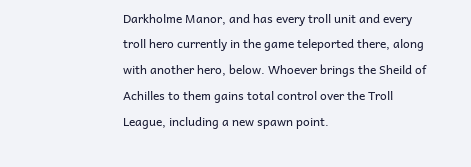Darkholme Manor, and has every troll unit and every troll hero currently in the game teleported there, along with another hero, below. Whoever brings the Sheild of Achilles to them gains total control over the Troll League, including a new spawn point.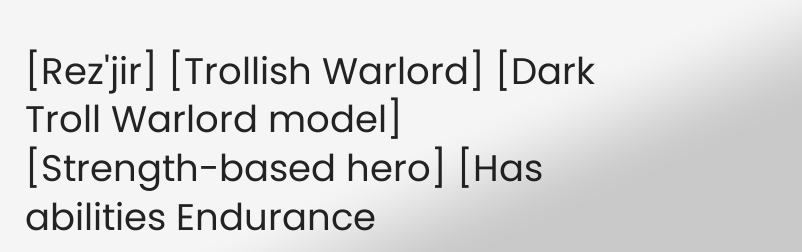[Rez'jir] [Trollish Warlord] [Dark Troll Warlord model] [Strength-based hero] [Has abilities Endurance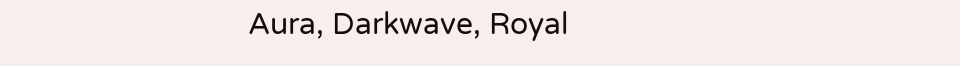Aura, Darkwave, Royal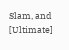Slam, and [Ultimate]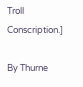Troll Conscription.]

By Thurne